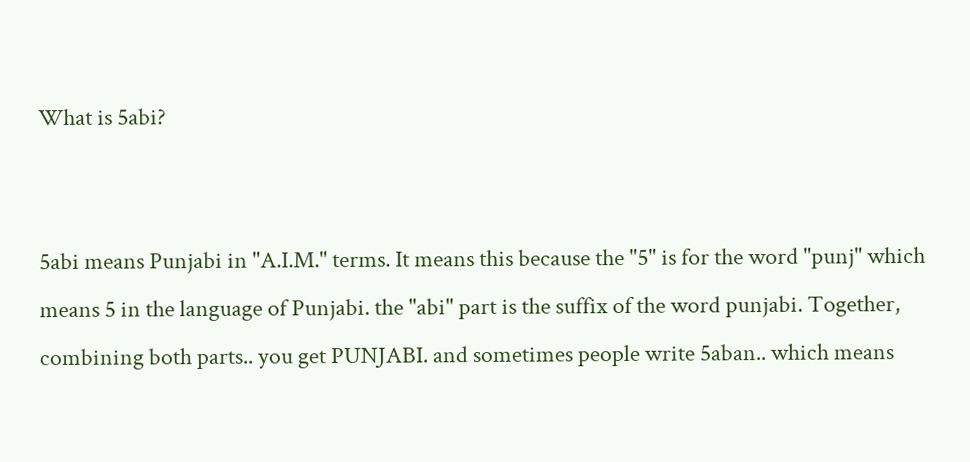What is 5abi?


5abi means Punjabi in "A.I.M." terms. It means this because the "5" is for the word "punj" which means 5 in the language of Punjabi. the "abi" part is the suffix of the word punjabi. Together, combining both parts.. you get PUNJABI. and sometimes people write 5aban.. which means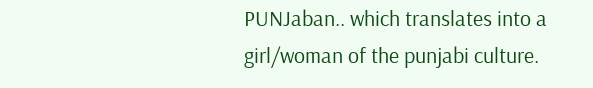PUNJaban.. which translates into a girl/woman of the punjabi culture.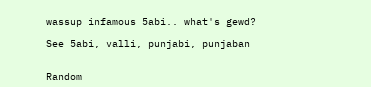wassup infamous 5abi.. what's gewd?

See 5abi, valli, punjabi, punjaban


Random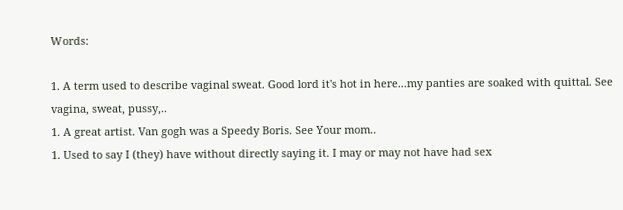Words:

1. A term used to describe vaginal sweat. Good lord it's hot in here...my panties are soaked with quittal. See vagina, sweat, pussy,..
1. A great artist. Van gogh was a Speedy Boris. See Your mom..
1. Used to say I (they) have without directly saying it. I may or may not have had sex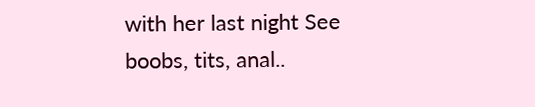with her last night See boobs, tits, anal..